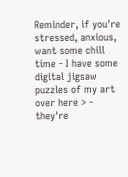Reminder, if you're stressed, anxious, want some chill time - I have some digital jigsaw puzzles of my art over here > - they're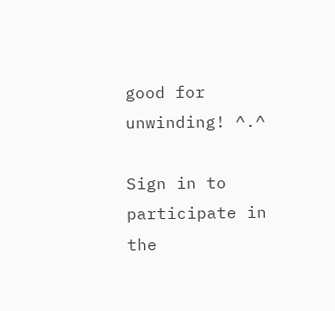good for unwinding! ^.^

Sign in to participate in the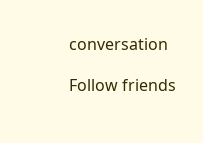conversation

Follow friends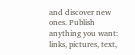and discover new ones. Publish anything you want: links, pictures, text,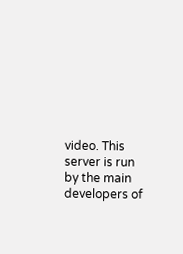video. This server is run by the main developers of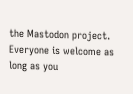the Mastodon project. Everyone is welcome as long as you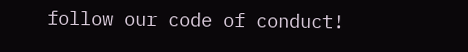follow our code of conduct!